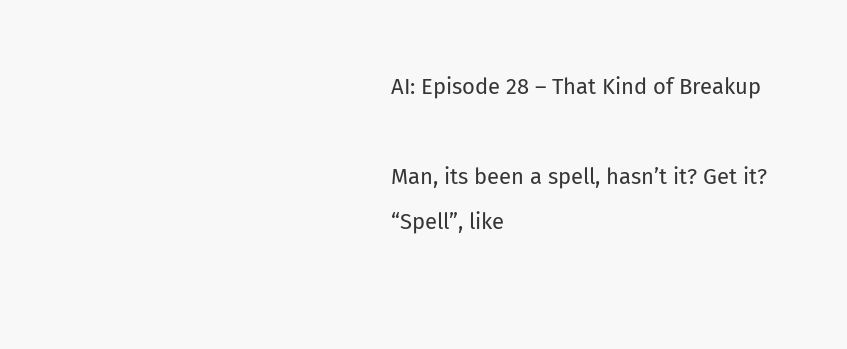AI: Episode 28 – That Kind of Breakup

Man, its been a spell, hasn’t it? Get it? “Spell”, like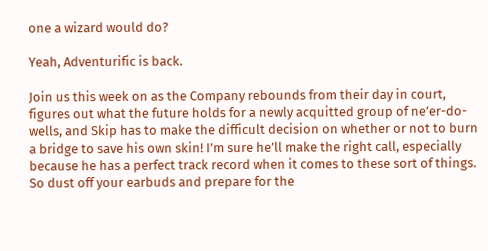one a wizard would do?

Yeah, Adventurific is back.

Join us this week on as the Company rebounds from their day in court, figures out what the future holds for a newly acquitted group of ne’er-do-wells, and Skip has to make the difficult decision on whether or not to burn a bridge to save his own skin! I’m sure he’ll make the right call, especially because he has a perfect track record when it comes to these sort of things. So dust off your earbuds and prepare for the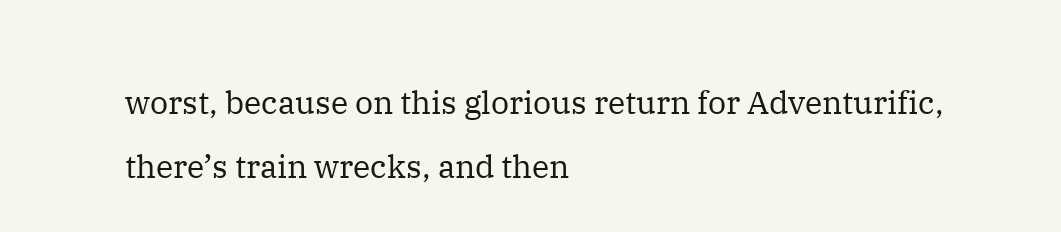worst, because on this glorious return for Adventurific, there’s train wrecks, and then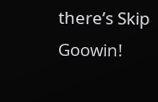there’s Skip Goowin!